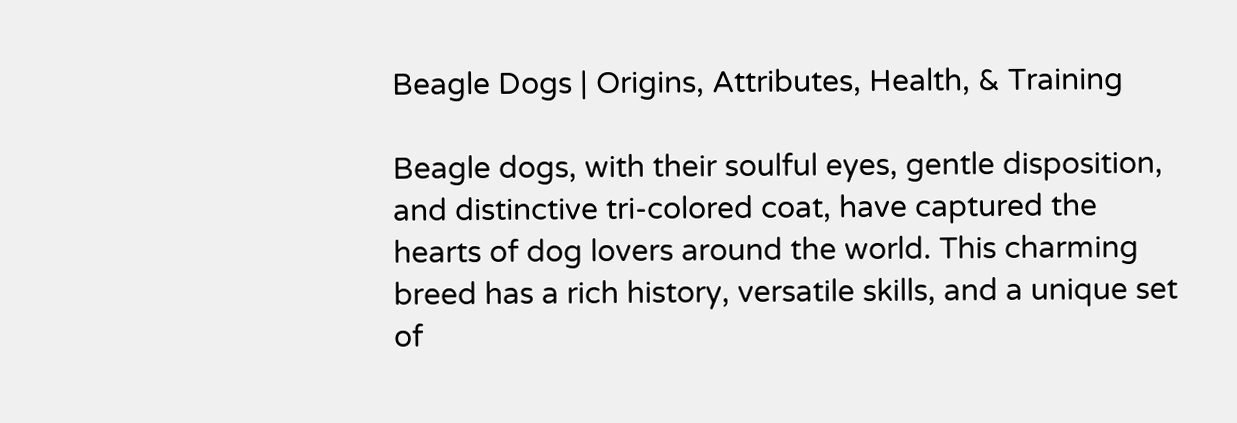Beagle Dogs | Origins, Attributes, Health, & Training

Beagle dogs, with their soulful eyes, gentle disposition, and distinctive tri-colored coat, have captured the hearts of dog lovers around the world. This charming breed has a rich history, versatile skills, and a unique set of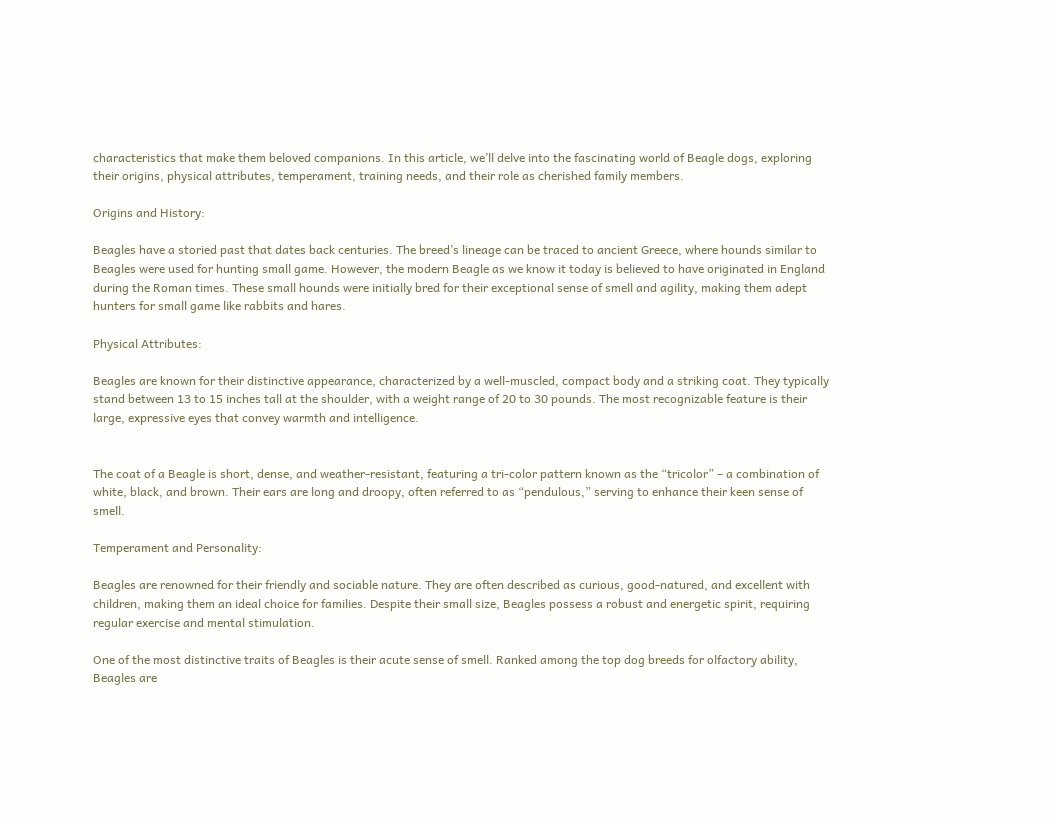characteristics that make them beloved companions. In this article, we’ll delve into the fascinating world of Beagle dogs, exploring their origins, physical attributes, temperament, training needs, and their role as cherished family members.

Origins and History:

Beagles have a storied past that dates back centuries. The breed’s lineage can be traced to ancient Greece, where hounds similar to Beagles were used for hunting small game. However, the modern Beagle as we know it today is believed to have originated in England during the Roman times. These small hounds were initially bred for their exceptional sense of smell and agility, making them adept hunters for small game like rabbits and hares.

Physical Attributes:

Beagles are known for their distinctive appearance, characterized by a well-muscled, compact body and a striking coat. They typically stand between 13 to 15 inches tall at the shoulder, with a weight range of 20 to 30 pounds. The most recognizable feature is their large, expressive eyes that convey warmth and intelligence.


The coat of a Beagle is short, dense, and weather-resistant, featuring a tri-color pattern known as the “tricolor” – a combination of white, black, and brown. Their ears are long and droopy, often referred to as “pendulous,” serving to enhance their keen sense of smell.

Temperament and Personality:

Beagles are renowned for their friendly and sociable nature. They are often described as curious, good-natured, and excellent with children, making them an ideal choice for families. Despite their small size, Beagles possess a robust and energetic spirit, requiring regular exercise and mental stimulation.

One of the most distinctive traits of Beagles is their acute sense of smell. Ranked among the top dog breeds for olfactory ability, Beagles are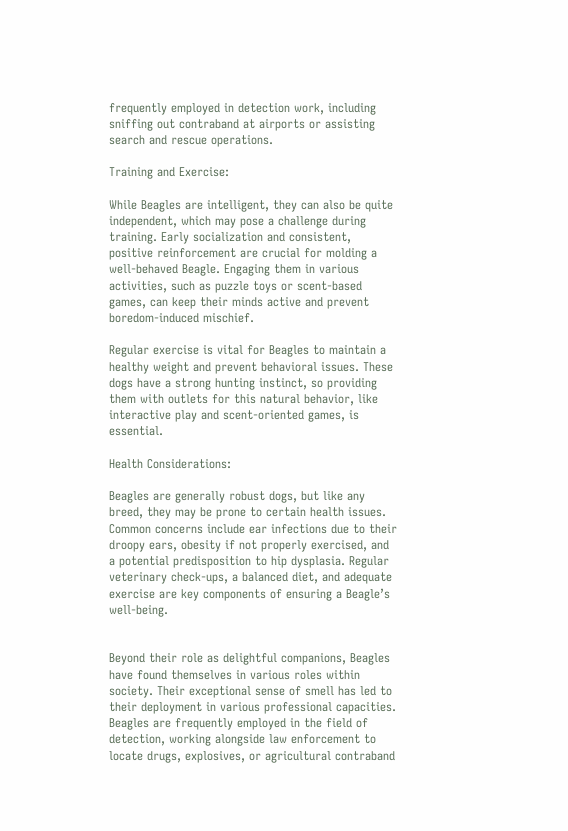frequently employed in detection work, including sniffing out contraband at airports or assisting search and rescue operations.

Training and Exercise:

While Beagles are intelligent, they can also be quite independent, which may pose a challenge during training. Early socialization and consistent, positive reinforcement are crucial for molding a well-behaved Beagle. Engaging them in various activities, such as puzzle toys or scent-based games, can keep their minds active and prevent boredom-induced mischief.

Regular exercise is vital for Beagles to maintain a healthy weight and prevent behavioral issues. These dogs have a strong hunting instinct, so providing them with outlets for this natural behavior, like interactive play and scent-oriented games, is essential.

Health Considerations:

Beagles are generally robust dogs, but like any breed, they may be prone to certain health issues. Common concerns include ear infections due to their droopy ears, obesity if not properly exercised, and a potential predisposition to hip dysplasia. Regular veterinary check-ups, a balanced diet, and adequate exercise are key components of ensuring a Beagle’s well-being.


Beyond their role as delightful companions, Beagles have found themselves in various roles within society. Their exceptional sense of smell has led to their deployment in various professional capacities. Beagles are frequently employed in the field of detection, working alongside law enforcement to locate drugs, explosives, or agricultural contraband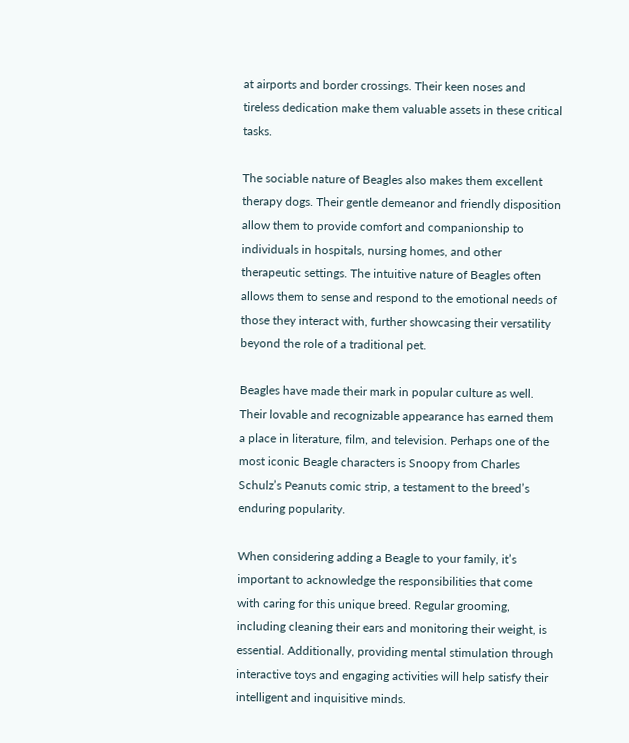at airports and border crossings. Their keen noses and tireless dedication make them valuable assets in these critical tasks.

The sociable nature of Beagles also makes them excellent therapy dogs. Their gentle demeanor and friendly disposition allow them to provide comfort and companionship to individuals in hospitals, nursing homes, and other therapeutic settings. The intuitive nature of Beagles often allows them to sense and respond to the emotional needs of those they interact with, further showcasing their versatility beyond the role of a traditional pet.

Beagles have made their mark in popular culture as well. Their lovable and recognizable appearance has earned them a place in literature, film, and television. Perhaps one of the most iconic Beagle characters is Snoopy from Charles Schulz’s Peanuts comic strip, a testament to the breed’s enduring popularity.

When considering adding a Beagle to your family, it’s important to acknowledge the responsibilities that come with caring for this unique breed. Regular grooming, including cleaning their ears and monitoring their weight, is essential. Additionally, providing mental stimulation through interactive toys and engaging activities will help satisfy their intelligent and inquisitive minds.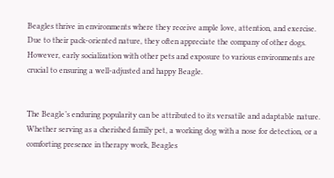Beagles thrive in environments where they receive ample love, attention, and exercise. Due to their pack-oriented nature, they often appreciate the company of other dogs. However, early socialization with other pets and exposure to various environments are crucial to ensuring a well-adjusted and happy Beagle.


The Beagle’s enduring popularity can be attributed to its versatile and adaptable nature. Whether serving as a cherished family pet, a working dog with a nose for detection, or a comforting presence in therapy work, Beagles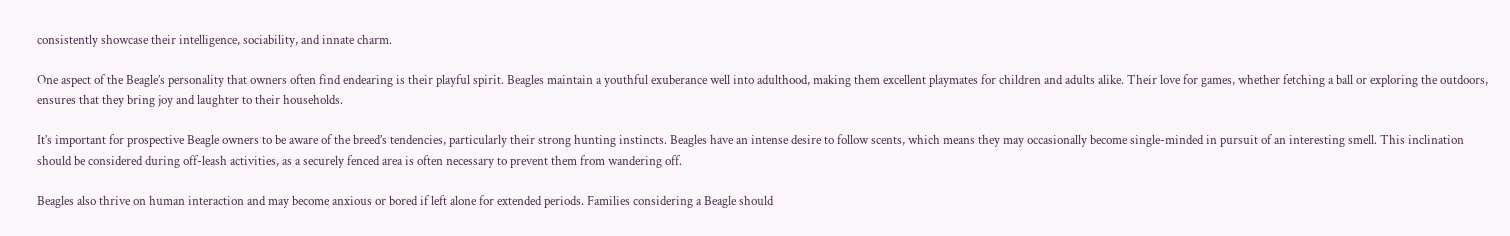consistently showcase their intelligence, sociability, and innate charm.

One aspect of the Beagle’s personality that owners often find endearing is their playful spirit. Beagles maintain a youthful exuberance well into adulthood, making them excellent playmates for children and adults alike. Their love for games, whether fetching a ball or exploring the outdoors, ensures that they bring joy and laughter to their households.

It’s important for prospective Beagle owners to be aware of the breed’s tendencies, particularly their strong hunting instincts. Beagles have an intense desire to follow scents, which means they may occasionally become single-minded in pursuit of an interesting smell. This inclination should be considered during off-leash activities, as a securely fenced area is often necessary to prevent them from wandering off.

Beagles also thrive on human interaction and may become anxious or bored if left alone for extended periods. Families considering a Beagle should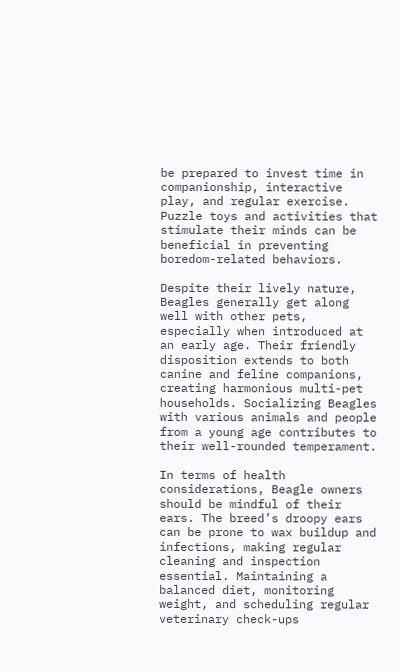be prepared to invest time in companionship, interactive play, and regular exercise. Puzzle toys and activities that stimulate their minds can be beneficial in preventing boredom-related behaviors.

Despite their lively nature, Beagles generally get along well with other pets, especially when introduced at an early age. Their friendly disposition extends to both canine and feline companions, creating harmonious multi-pet households. Socializing Beagles with various animals and people from a young age contributes to their well-rounded temperament.

In terms of health considerations, Beagle owners should be mindful of their ears. The breed’s droopy ears can be prone to wax buildup and infections, making regular cleaning and inspection essential. Maintaining a balanced diet, monitoring weight, and scheduling regular veterinary check-ups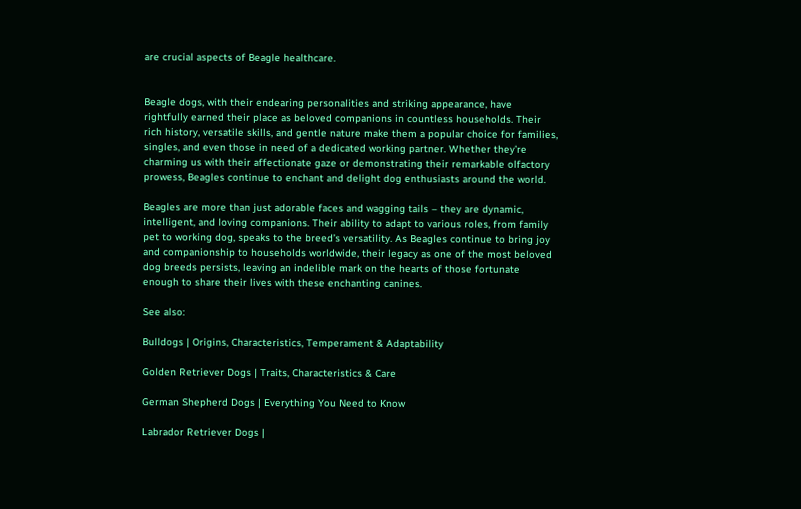are crucial aspects of Beagle healthcare.


Beagle dogs, with their endearing personalities and striking appearance, have rightfully earned their place as beloved companions in countless households. Their rich history, versatile skills, and gentle nature make them a popular choice for families, singles, and even those in need of a dedicated working partner. Whether they’re charming us with their affectionate gaze or demonstrating their remarkable olfactory prowess, Beagles continue to enchant and delight dog enthusiasts around the world.

Beagles are more than just adorable faces and wagging tails – they are dynamic, intelligent, and loving companions. Their ability to adapt to various roles, from family pet to working dog, speaks to the breed’s versatility. As Beagles continue to bring joy and companionship to households worldwide, their legacy as one of the most beloved dog breeds persists, leaving an indelible mark on the hearts of those fortunate enough to share their lives with these enchanting canines.

See also:

Bulldogs | Origins, Characteristics, Temperament & Adaptability

Golden Retriever Dogs | Traits, Characteristics & Care

German Shepherd Dogs | Everything You Need to Know

Labrador Retriever Dogs |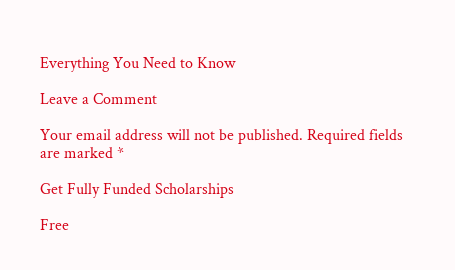Everything You Need to Know

Leave a Comment

Your email address will not be published. Required fields are marked *

Get Fully Funded Scholarships

Free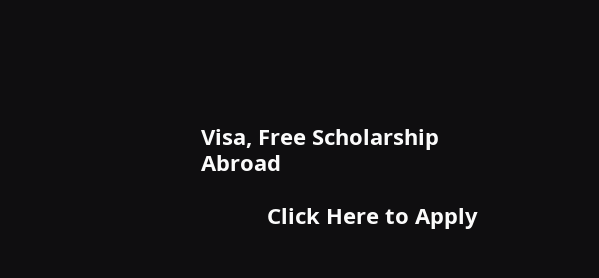Visa, Free Scholarship Abroad

           Click Here to Apply